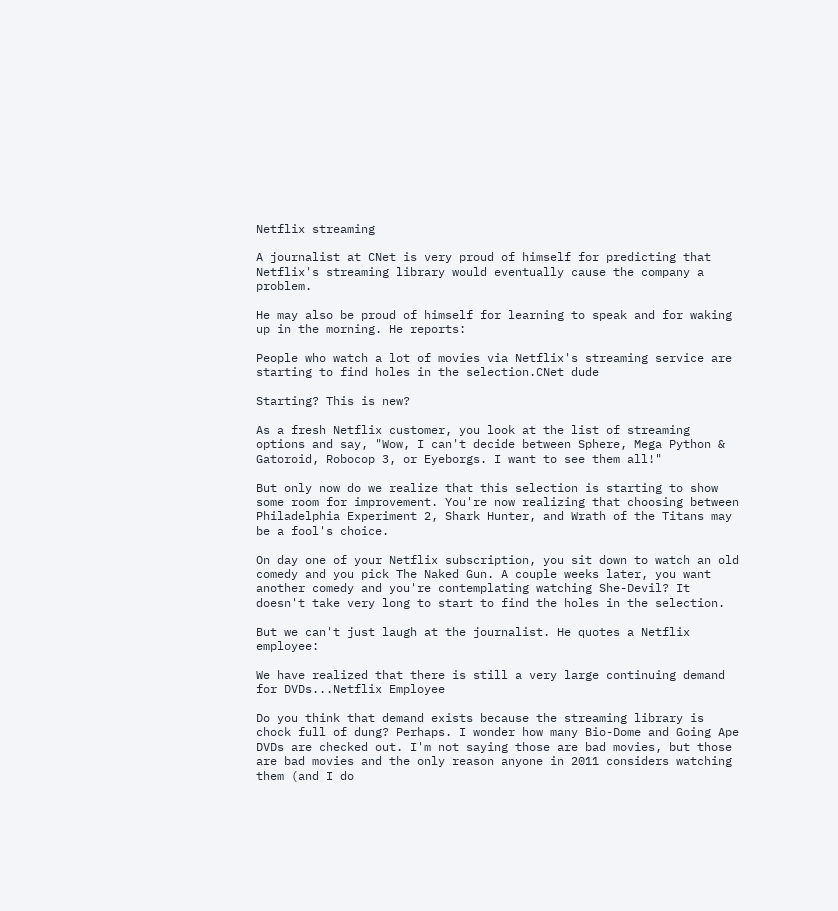Netflix streaming

A journalist at CNet is very proud of himself for predicting that Netflix's streaming library would eventually cause the company a problem.

He may also be proud of himself for learning to speak and for waking up in the morning. He reports:

People who watch a lot of movies via Netflix's streaming service are starting to find holes in the selection.CNet dude

Starting? This is new?

As a fresh Netflix customer, you look at the list of streaming options and say, "Wow, I can't decide between Sphere, Mega Python & Gatoroid, Robocop 3, or Eyeborgs. I want to see them all!"

But only now do we realize that this selection is starting to show some room for improvement. You're now realizing that choosing between Philadelphia Experiment 2, Shark Hunter, and Wrath of the Titans may be a fool's choice.

On day one of your Netflix subscription, you sit down to watch an old comedy and you pick The Naked Gun. A couple weeks later, you want another comedy and you're contemplating watching She-Devil? It doesn't take very long to start to find the holes in the selection.

But we can't just laugh at the journalist. He quotes a Netflix employee:

We have realized that there is still a very large continuing demand for DVDs...Netflix Employee

Do you think that demand exists because the streaming library is chock full of dung? Perhaps. I wonder how many Bio-Dome and Going Ape DVDs are checked out. I'm not saying those are bad movies, but those are bad movies and the only reason anyone in 2011 considers watching them (and I do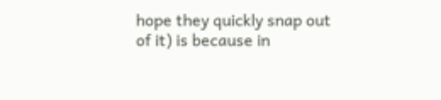hope they quickly snap out of it) is because in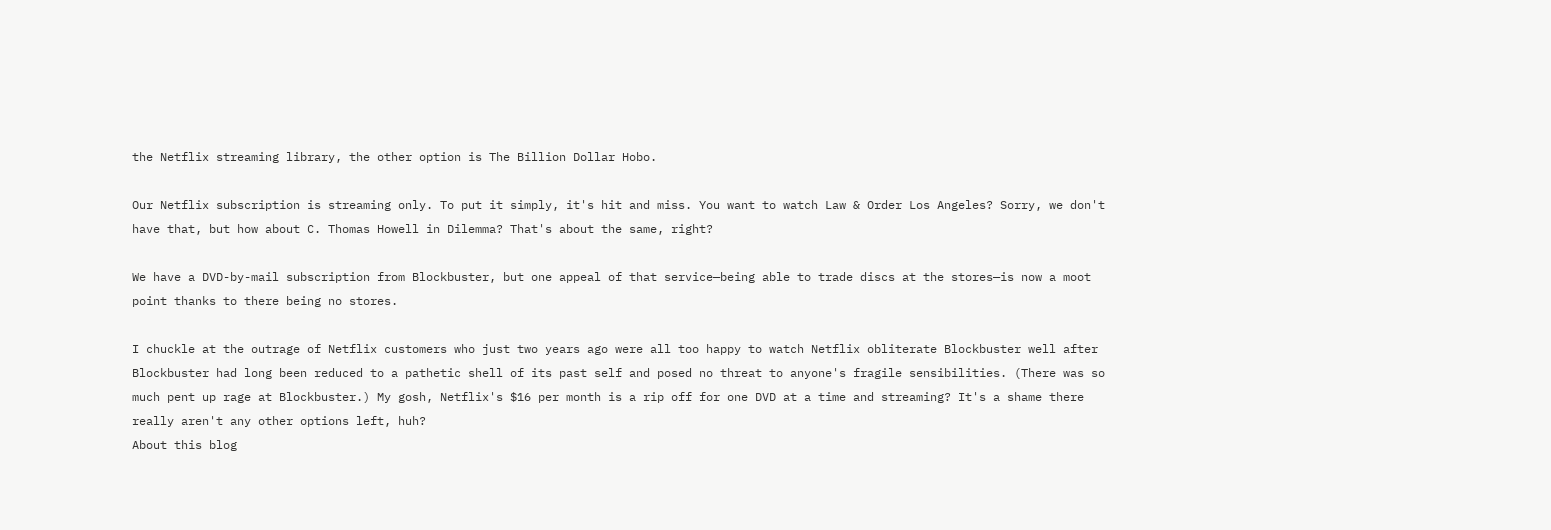the Netflix streaming library, the other option is The Billion Dollar Hobo.

Our Netflix subscription is streaming only. To put it simply, it's hit and miss. You want to watch Law & Order Los Angeles? Sorry, we don't have that, but how about C. Thomas Howell in Dilemma? That's about the same, right?

We have a DVD-by-mail subscription from Blockbuster, but one appeal of that service—being able to trade discs at the stores—is now a moot point thanks to there being no stores.

I chuckle at the outrage of Netflix customers who just two years ago were all too happy to watch Netflix obliterate Blockbuster well after Blockbuster had long been reduced to a pathetic shell of its past self and posed no threat to anyone's fragile sensibilities. (There was so much pent up rage at Blockbuster.) My gosh, Netflix's $16 per month is a rip off for one DVD at a time and streaming? It's a shame there really aren't any other options left, huh?
About this blog